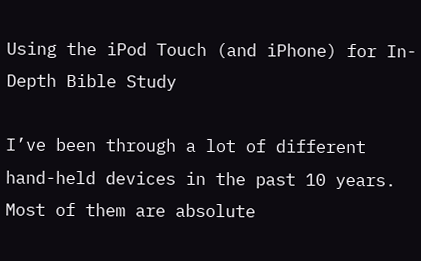Using the iPod Touch (and iPhone) for In-Depth Bible Study

I’ve been through a lot of different hand-held devices in the past 10 years.  Most of them are absolute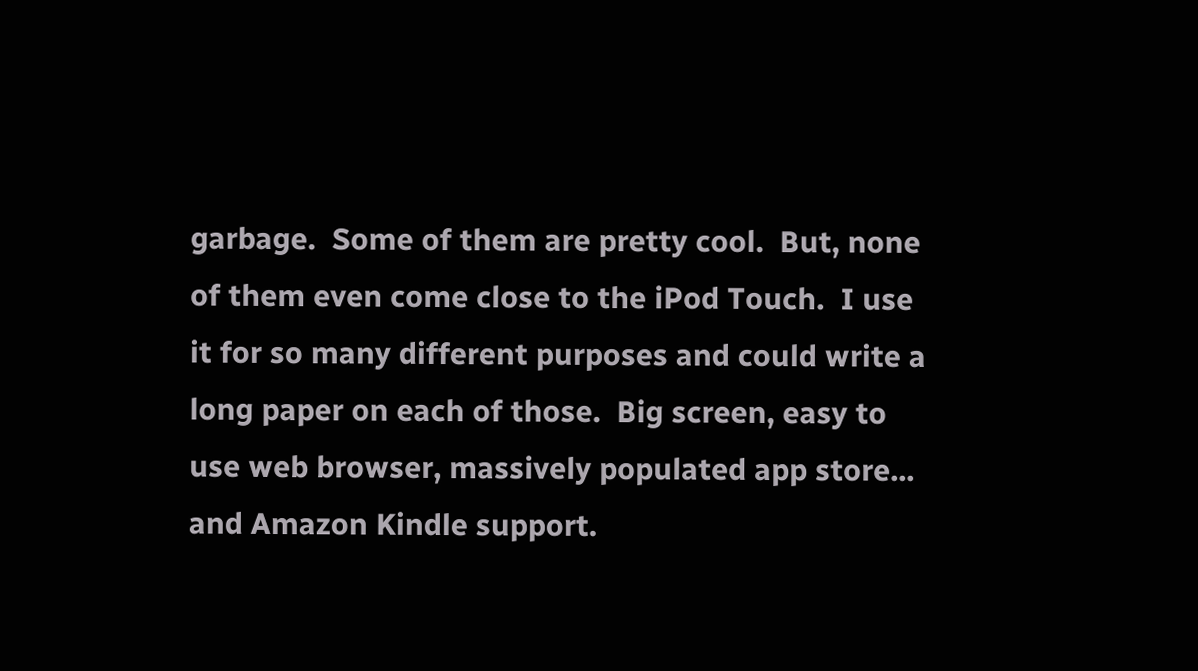garbage.  Some of them are pretty cool.  But, none of them even come close to the iPod Touch.  I use it for so many different purposes and could write a long paper on each of those.  Big screen, easy to use web browser, massively populated app store... and Amazon Kindle support.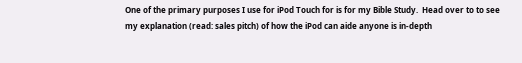One of the primary purposes I use for iPod Touch for is for my Bible Study.  Head over to to see my explanation (read: sales pitch) of how the iPod can aide anyone is in-depth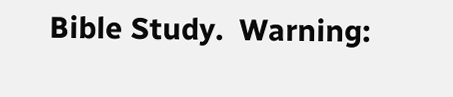Bible Study.  Warning: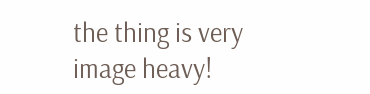the thing is very image heavy!